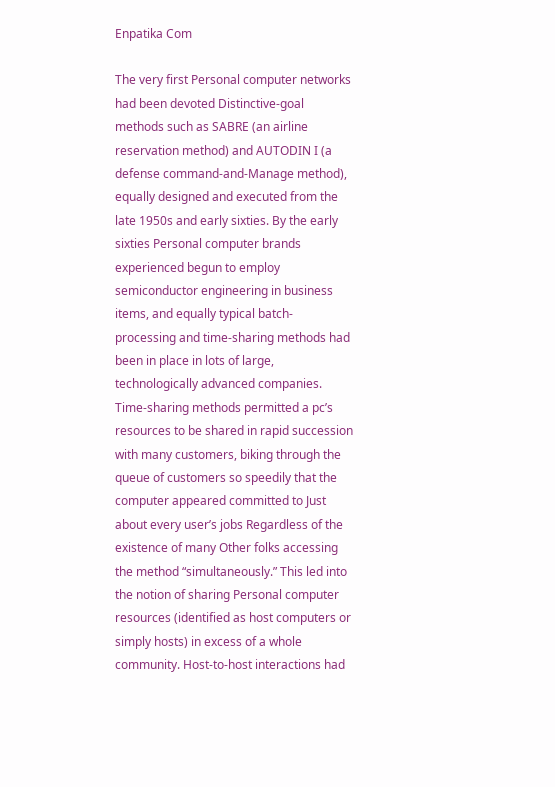Enpatika Com

The very first Personal computer networks had been devoted Distinctive-goal methods such as SABRE (an airline reservation method) and AUTODIN I (a defense command-and-Manage method), equally designed and executed from the late 1950s and early sixties. By the early sixties Personal computer brands experienced begun to employ semiconductor engineering in business items, and equally typical batch-processing and time-sharing methods had been in place in lots of large, technologically advanced companies. Time-sharing methods permitted a pc’s resources to be shared in rapid succession with many customers, biking through the queue of customers so speedily that the computer appeared committed to Just about every user’s jobs Regardless of the existence of many Other folks accessing the method “simultaneously.” This led into the notion of sharing Personal computer resources (identified as host computers or simply hosts) in excess of a whole community. Host-to-host interactions had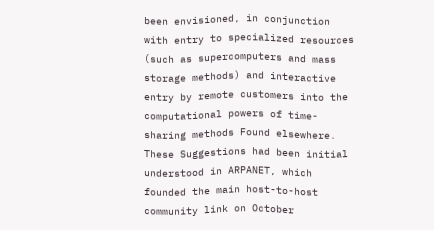been envisioned, in conjunction with entry to specialized resources (such as supercomputers and mass storage methods) and interactive entry by remote customers into the computational powers of time-sharing methods Found elsewhere. These Suggestions had been initial understood in ARPANET, which founded the main host-to-host community link on October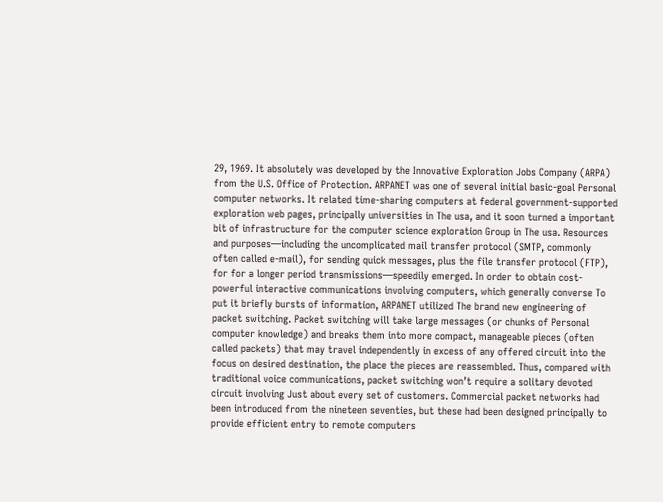29, 1969. It absolutely was developed by the Innovative Exploration Jobs Company (ARPA) from the U.S. Office of Protection. ARPANET was one of several initial basic-goal Personal computer networks. It related time-sharing computers at federal government-supported exploration web pages, principally universities in The usa, and it soon turned a important bit of infrastructure for the computer science exploration Group in The usa. Resources and purposes—including the uncomplicated mail transfer protocol (SMTP, commonly often called e-mail), for sending quick messages, plus the file transfer protocol (FTP), for for a longer period transmissions—speedily emerged. In order to obtain cost-powerful interactive communications involving computers, which generally converse To put it briefly bursts of information, ARPANET utilized The brand new engineering of packet switching. Packet switching will take large messages (or chunks of Personal computer knowledge) and breaks them into more compact, manageable pieces (often called packets) that may travel independently in excess of any offered circuit into the focus on desired destination, the place the pieces are reassembled. Thus, compared with traditional voice communications, packet switching won’t require a solitary devoted circuit involving Just about every set of customers. Commercial packet networks had been introduced from the nineteen seventies, but these had been designed principally to provide efficient entry to remote computers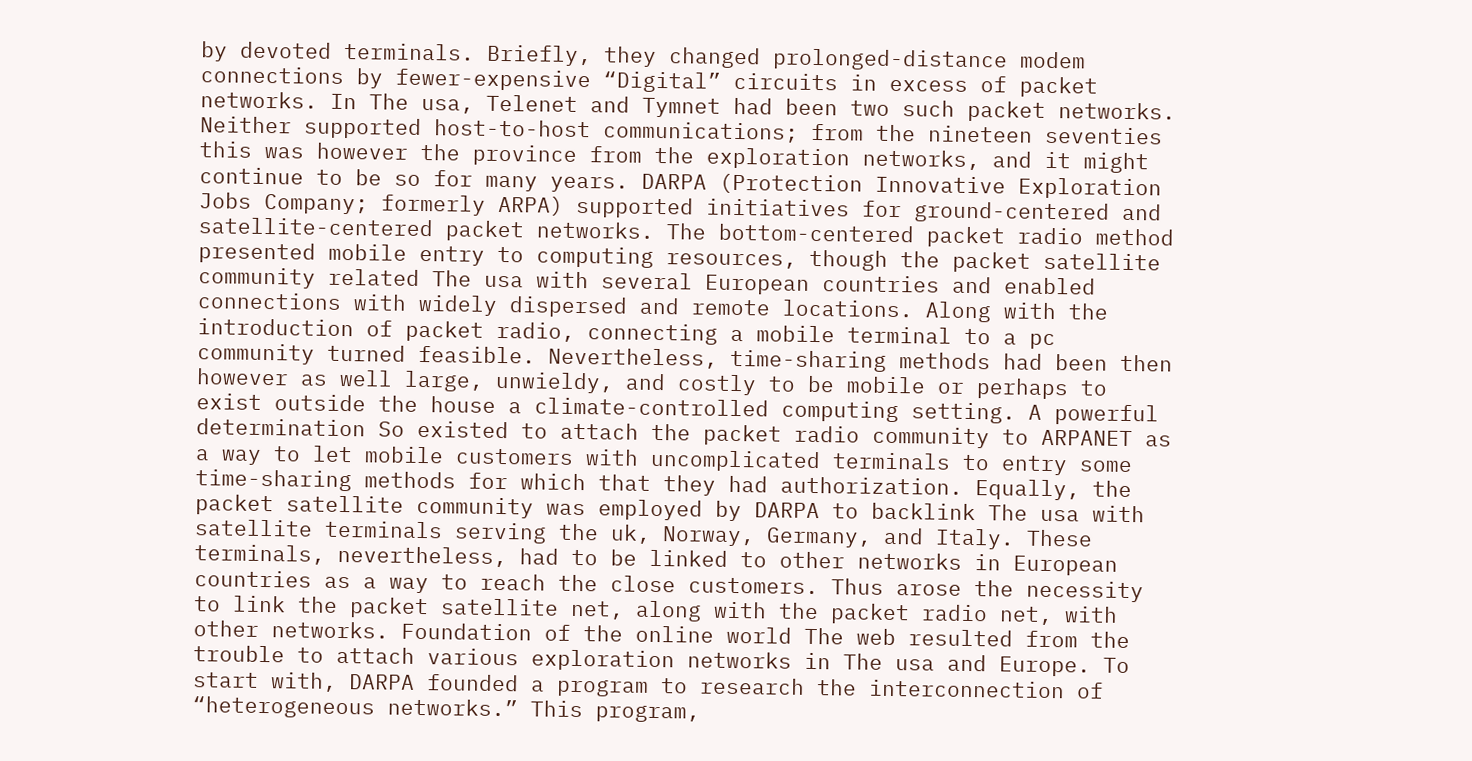by devoted terminals. Briefly, they changed prolonged-distance modem connections by fewer-expensive “Digital” circuits in excess of packet networks. In The usa, Telenet and Tymnet had been two such packet networks. Neither supported host-to-host communications; from the nineteen seventies this was however the province from the exploration networks, and it might continue to be so for many years. DARPA (Protection Innovative Exploration Jobs Company; formerly ARPA) supported initiatives for ground-centered and satellite-centered packet networks. The bottom-centered packet radio method presented mobile entry to computing resources, though the packet satellite community related The usa with several European countries and enabled connections with widely dispersed and remote locations. Along with the introduction of packet radio, connecting a mobile terminal to a pc community turned feasible. Nevertheless, time-sharing methods had been then however as well large, unwieldy, and costly to be mobile or perhaps to exist outside the house a climate-controlled computing setting. A powerful determination So existed to attach the packet radio community to ARPANET as a way to let mobile customers with uncomplicated terminals to entry some time-sharing methods for which that they had authorization. Equally, the packet satellite community was employed by DARPA to backlink The usa with satellite terminals serving the uk, Norway, Germany, and Italy. These terminals, nevertheless, had to be linked to other networks in European countries as a way to reach the close customers. Thus arose the necessity to link the packet satellite net, along with the packet radio net, with other networks. Foundation of the online world The web resulted from the trouble to attach various exploration networks in The usa and Europe. To start with, DARPA founded a program to research the interconnection of “heterogeneous networks.” This program,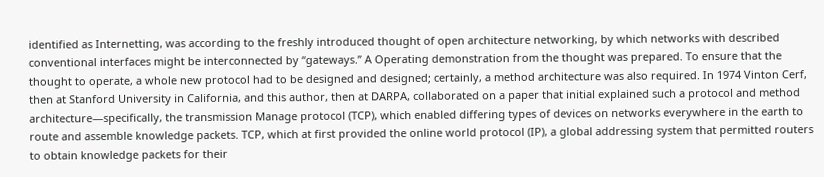identified as Internetting, was according to the freshly introduced thought of open architecture networking, by which networks with described conventional interfaces might be interconnected by “gateways.” A Operating demonstration from the thought was prepared. To ensure that the thought to operate, a whole new protocol had to be designed and designed; certainly, a method architecture was also required. In 1974 Vinton Cerf, then at Stanford University in California, and this author, then at DARPA, collaborated on a paper that initial explained such a protocol and method architecture—specifically, the transmission Manage protocol (TCP), which enabled differing types of devices on networks everywhere in the earth to route and assemble knowledge packets. TCP, which at first provided the online world protocol (IP), a global addressing system that permitted routers to obtain knowledge packets for their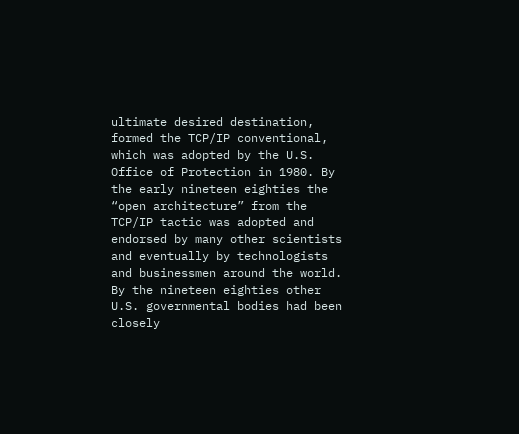ultimate desired destination, formed the TCP/IP conventional, which was adopted by the U.S. Office of Protection in 1980. By the early nineteen eighties the “open architecture” from the TCP/IP tactic was adopted and endorsed by many other scientists and eventually by technologists and businessmen around the world. By the nineteen eighties other U.S. governmental bodies had been closely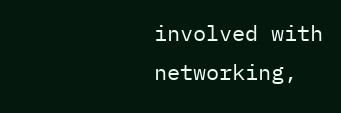involved with networking,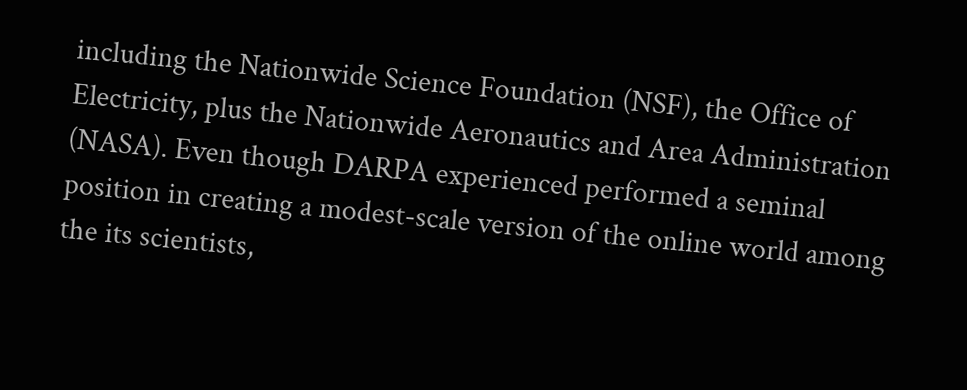including the Nationwide Science Foundation (NSF), the Office of Electricity, plus the Nationwide Aeronautics and Area Administration (NASA). Even though DARPA experienced performed a seminal position in creating a modest-scale version of the online world among the its scientists,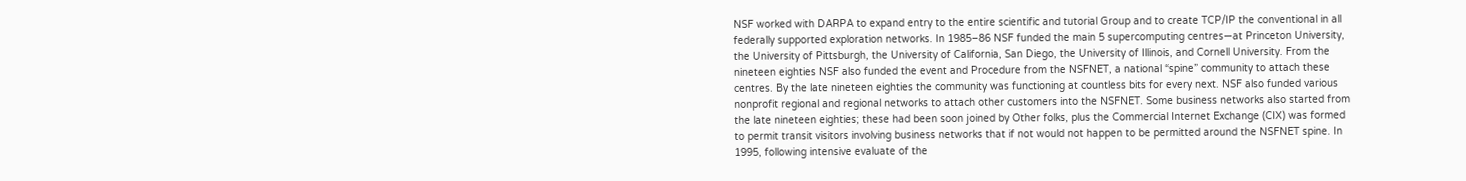NSF worked with DARPA to expand entry to the entire scientific and tutorial Group and to create TCP/IP the conventional in all federally supported exploration networks. In 1985–86 NSF funded the main 5 supercomputing centres—at Princeton University, the University of Pittsburgh, the University of California, San Diego, the University of Illinois, and Cornell University. From the nineteen eighties NSF also funded the event and Procedure from the NSFNET, a national “spine” community to attach these centres. By the late nineteen eighties the community was functioning at countless bits for every next. NSF also funded various nonprofit regional and regional networks to attach other customers into the NSFNET. Some business networks also started from the late nineteen eighties; these had been soon joined by Other folks, plus the Commercial Internet Exchange (CIX) was formed to permit transit visitors involving business networks that if not would not happen to be permitted around the NSFNET spine. In 1995, following intensive evaluate of the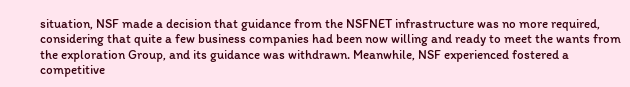situation, NSF made a decision that guidance from the NSFNET infrastructure was no more required, considering that quite a few business companies had been now willing and ready to meet the wants from the exploration Group, and its guidance was withdrawn. Meanwhile, NSF experienced fostered a competitive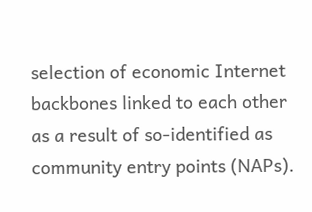selection of economic Internet backbones linked to each other as a result of so-identified as community entry points (NAPs).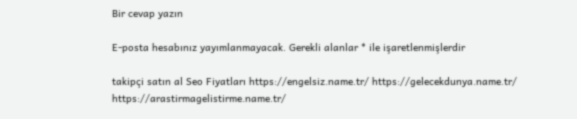Bir cevap yazın

E-posta hesabınız yayımlanmayacak. Gerekli alanlar * ile işaretlenmişlerdir

takipçi satın al Seo Fiyatları https://engelsiz.name.tr/ https://gelecekdunya.name.tr/ https://arastirmagelistirme.name.tr/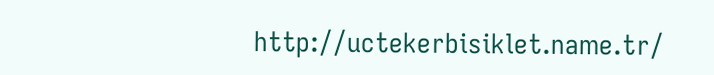http://uctekerbisiklet.name.tr/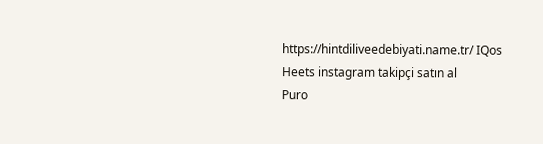https://hintdiliveedebiyati.name.tr/ IQos Heets instagram takipçi satın al
Puro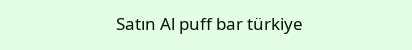Satın Al puff bar türkiye